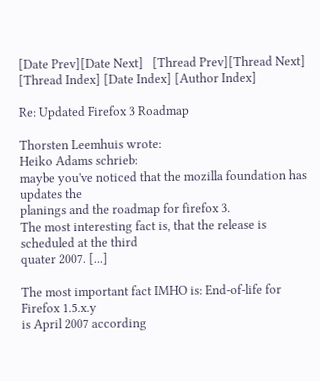[Date Prev][Date Next]   [Thread Prev][Thread Next]   [Thread Index] [Date Index] [Author Index]

Re: Updated Firefox 3 Roadmap

Thorsten Leemhuis wrote:
Heiko Adams schrieb:
maybe you've noticed that the mozilla foundation has updates the
planings and the roadmap for firefox 3.
The most interesting fact is, that the release is scheduled at the third
quater 2007. [...]

The most important fact IMHO is: End-of-life for Firefox 1.5.x.y
is April 2007 according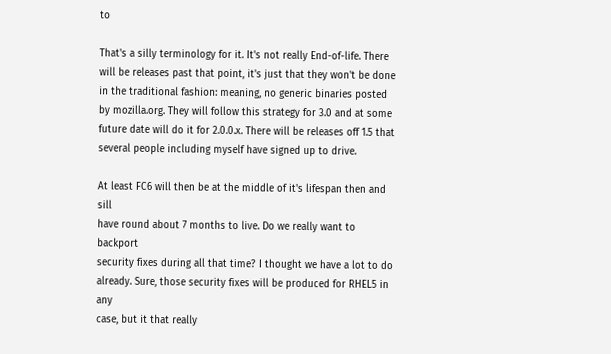to

That's a silly terminology for it. It's not really End-of-life. There will be releases past that point, it's just that they won't be done in the traditional fashion: meaning, no generic binaries posted by mozilla.org. They will follow this strategy for 3.0 and at some future date will do it for 2.0.0.x. There will be releases off 1.5 that several people including myself have signed up to drive.

At least FC6 will then be at the middle of it's lifespan then and sill
have round about 7 months to live. Do we really want to backport
security fixes during all that time? I thought we have a lot to do
already. Sure, those security fixes will be produced for RHEL5 in any
case, but it that really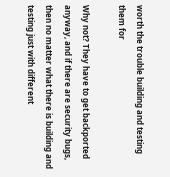worth the trouble building and testing them for

Why not? They have to get backported anyway, and if there are security bugs, then no matter what there is building and testing just with different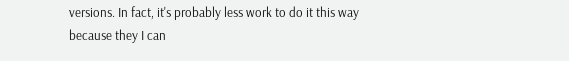versions. In fact, it's probably less work to do it this way because they I can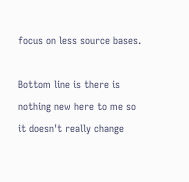focus on less source bases.

Bottom line is there is nothing new here to me so it doesn't really change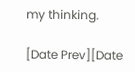my thinking.

[Date Prev][Date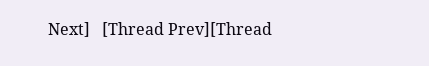Next]   [Thread Prev][Thread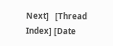Next]   [Thread Index] [Date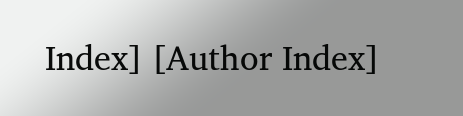Index] [Author Index]